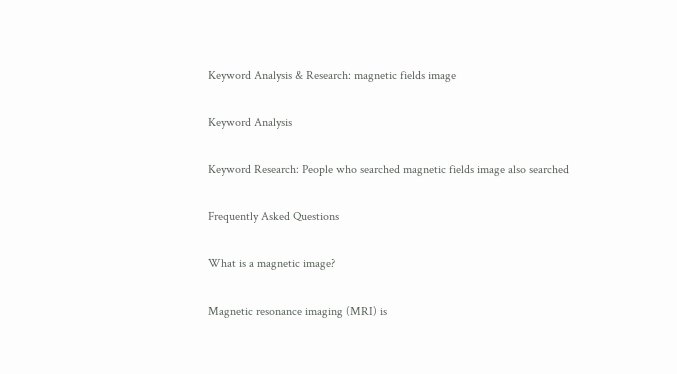Keyword Analysis & Research: magnetic fields image

Keyword Analysis

Keyword Research: People who searched magnetic fields image also searched

Frequently Asked Questions

What is a magnetic image?

Magnetic resonance imaging (MRI) is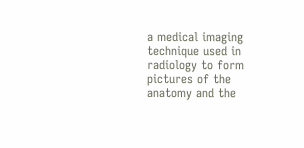a medical imaging technique used in radiology to form pictures of the anatomy and the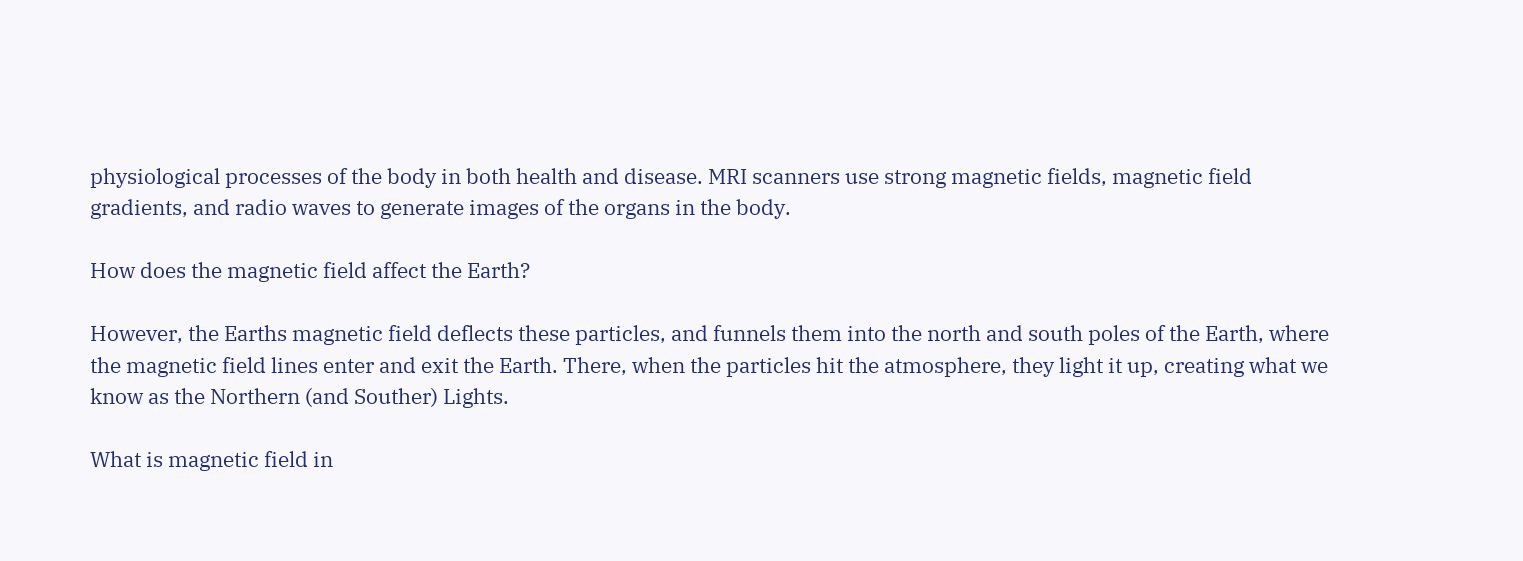physiological processes of the body in both health and disease. MRI scanners use strong magnetic fields, magnetic field gradients, and radio waves to generate images of the organs in the body.

How does the magnetic field affect the Earth?

However, the Earths magnetic field deflects these particles, and funnels them into the north and south poles of the Earth, where the magnetic field lines enter and exit the Earth. There, when the particles hit the atmosphere, they light it up, creating what we know as the Northern (and Souther) Lights.

What is magnetic field in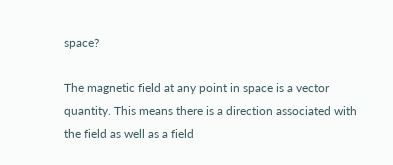space?

The magnetic field at any point in space is a vector quantity. This means there is a direction associated with the field as well as a field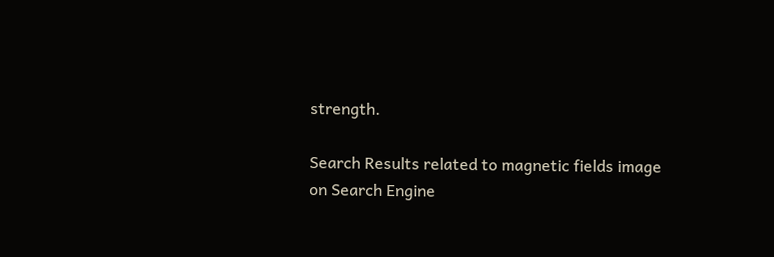strength.

Search Results related to magnetic fields image on Search Engine